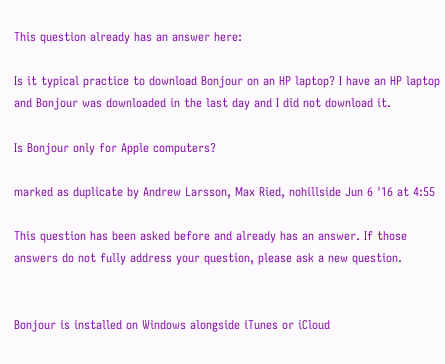This question already has an answer here:

Is it typical practice to download Bonjour on an HP laptop? I have an HP laptop and Bonjour was downloaded in the last day and I did not download it.

Is Bonjour only for Apple computers?

marked as duplicate by Andrew Larsson, Max Ried, nohillside Jun 6 '16 at 4:55

This question has been asked before and already has an answer. If those answers do not fully address your question, please ask a new question.


Bonjour is installed on Windows alongside iTunes or iCloud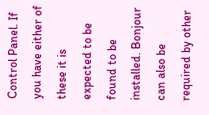Control Panel. If you have either of these it is expected to be found to be installed. Bonjour can also be required by other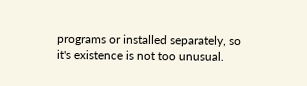programs or installed separately, so it's existence is not too unusual.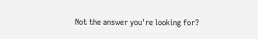Not the answer you're looking for?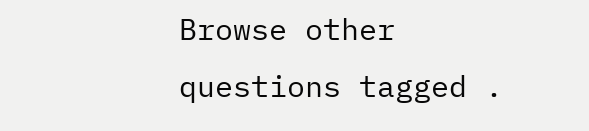Browse other questions tagged .